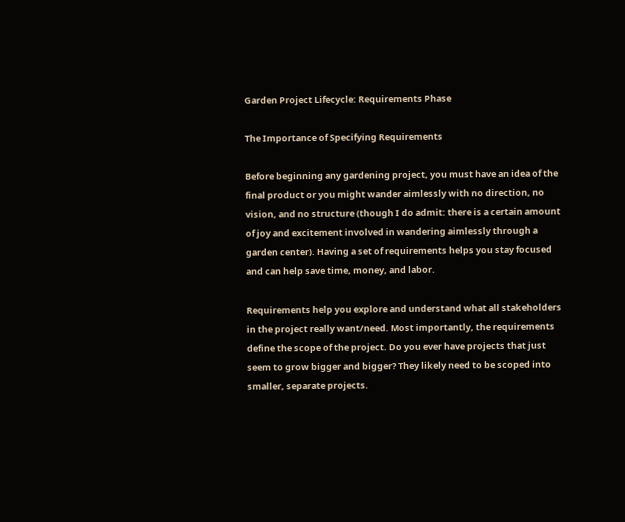Garden Project Lifecycle: Requirements Phase

The Importance of Specifying Requirements

Before beginning any gardening project, you must have an idea of the final product or you might wander aimlessly with no direction, no vision, and no structure (though I do admit: there is a certain amount of joy and excitement involved in wandering aimlessly through a garden center). Having a set of requirements helps you stay focused and can help save time, money, and labor.

Requirements help you explore and understand what all stakeholders in the project really want/need. Most importantly, the requirements define the scope of the project. Do you ever have projects that just seem to grow bigger and bigger? They likely need to be scoped into smaller, separate projects.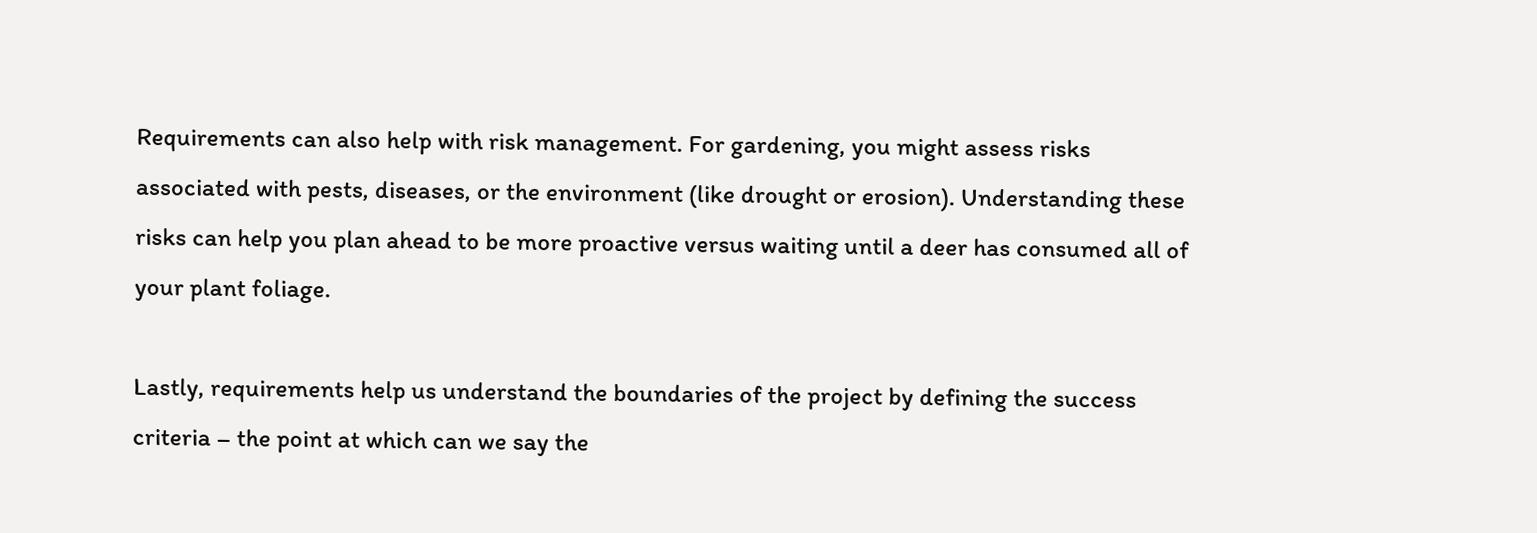Requirements can also help with risk management. For gardening, you might assess risks associated with pests, diseases, or the environment (like drought or erosion). Understanding these risks can help you plan ahead to be more proactive versus waiting until a deer has consumed all of your plant foliage.

Lastly, requirements help us understand the boundaries of the project by defining the success criteria – the point at which can we say the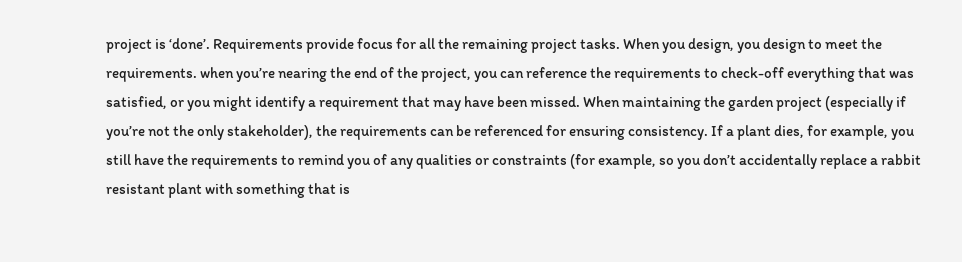project is ‘done’. Requirements provide focus for all the remaining project tasks. When you design, you design to meet the requirements. when you’re nearing the end of the project, you can reference the requirements to check-off everything that was satisfied, or you might identify a requirement that may have been missed. When maintaining the garden project (especially if you’re not the only stakeholder), the requirements can be referenced for ensuring consistency. If a plant dies, for example, you still have the requirements to remind you of any qualities or constraints (for example, so you don’t accidentally replace a rabbit resistant plant with something that is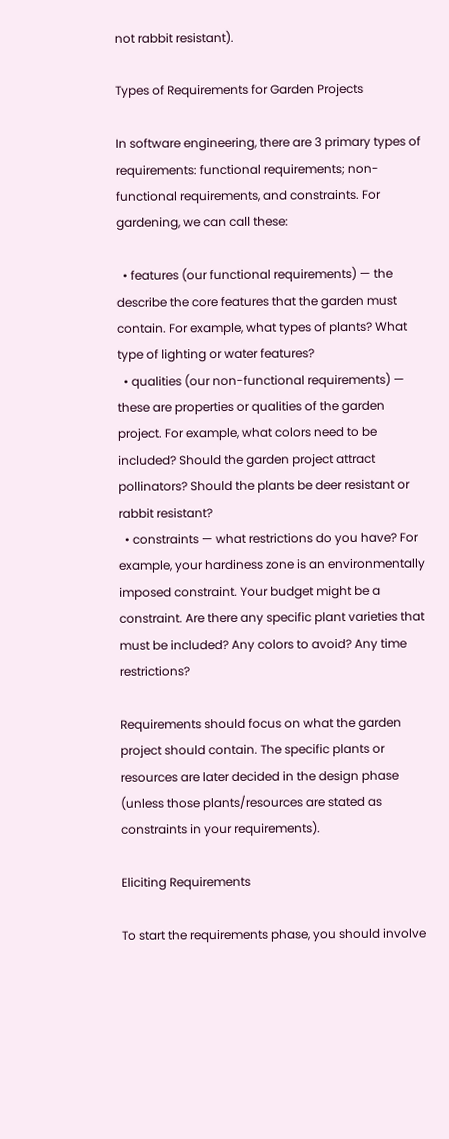not rabbit resistant).

Types of Requirements for Garden Projects

In software engineering, there are 3 primary types of requirements: functional requirements; non-functional requirements, and constraints. For gardening, we can call these:

  • features (our functional requirements) — the describe the core features that the garden must contain. For example, what types of plants? What type of lighting or water features?
  • qualities (our non-functional requirements) — these are properties or qualities of the garden project. For example, what colors need to be included? Should the garden project attract pollinators? Should the plants be deer resistant or rabbit resistant?
  • constraints — what restrictions do you have? For example, your hardiness zone is an environmentally imposed constraint. Your budget might be a constraint. Are there any specific plant varieties that must be included? Any colors to avoid? Any time restrictions?

Requirements should focus on what the garden project should contain. The specific plants or resources are later decided in the design phase (unless those plants/resources are stated as constraints in your requirements).

Eliciting Requirements

To start the requirements phase, you should involve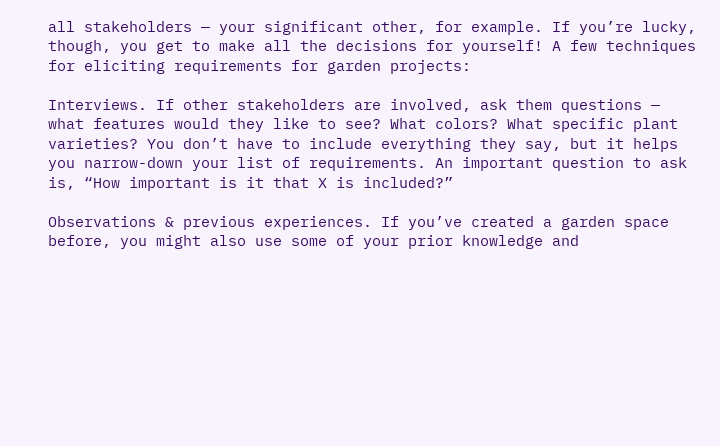all stakeholders — your significant other, for example. If you’re lucky, though, you get to make all the decisions for yourself! A few techniques for eliciting requirements for garden projects:

Interviews. If other stakeholders are involved, ask them questions — what features would they like to see? What colors? What specific plant varieties? You don’t have to include everything they say, but it helps you narrow-down your list of requirements. An important question to ask is, “How important is it that X is included?”

Observations & previous experiences. If you’ve created a garden space before, you might also use some of your prior knowledge and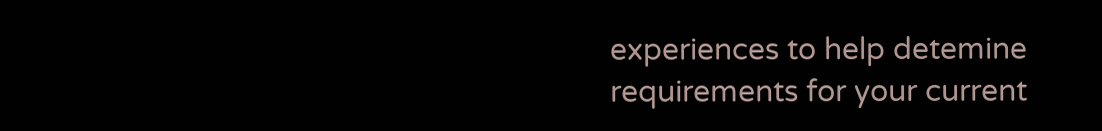experiences to help detemine requirements for your current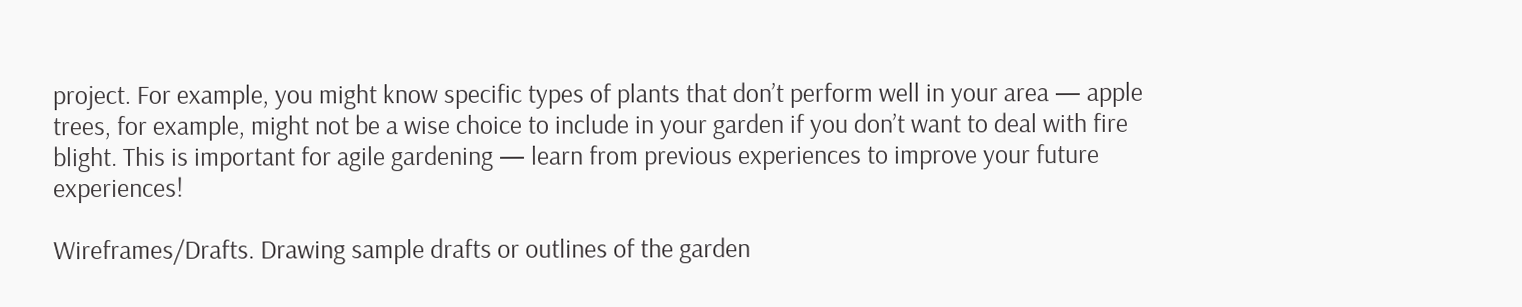project. For example, you might know specific types of plants that don’t perform well in your area — apple trees, for example, might not be a wise choice to include in your garden if you don’t want to deal with fire blight. This is important for agile gardening — learn from previous experiences to improve your future experiences!

Wireframes/Drafts. Drawing sample drafts or outlines of the garden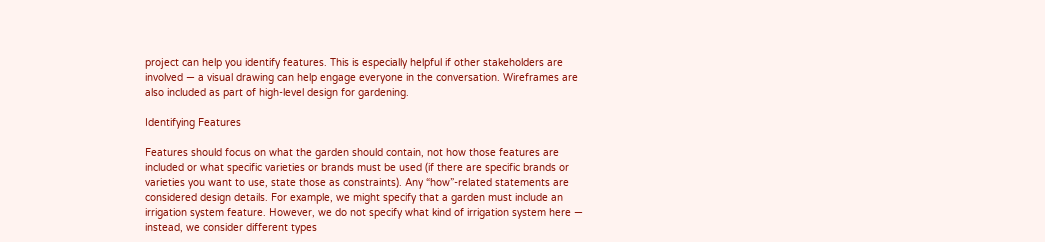project can help you identify features. This is especially helpful if other stakeholders are involved — a visual drawing can help engage everyone in the conversation. Wireframes are also included as part of high-level design for gardening.

Identifying Features

Features should focus on what the garden should contain, not how those features are included or what specific varieties or brands must be used (if there are specific brands or varieties you want to use, state those as constraints). Any “how”-related statements are considered design details. For example, we might specify that a garden must include an irrigation system feature. However, we do not specify what kind of irrigation system here — instead, we consider different types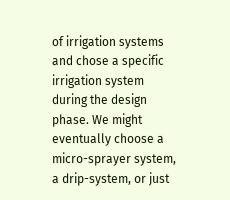of irrigation systems and chose a specific irrigation system during the design phase. We might eventually choose a micro-sprayer system, a drip-system, or just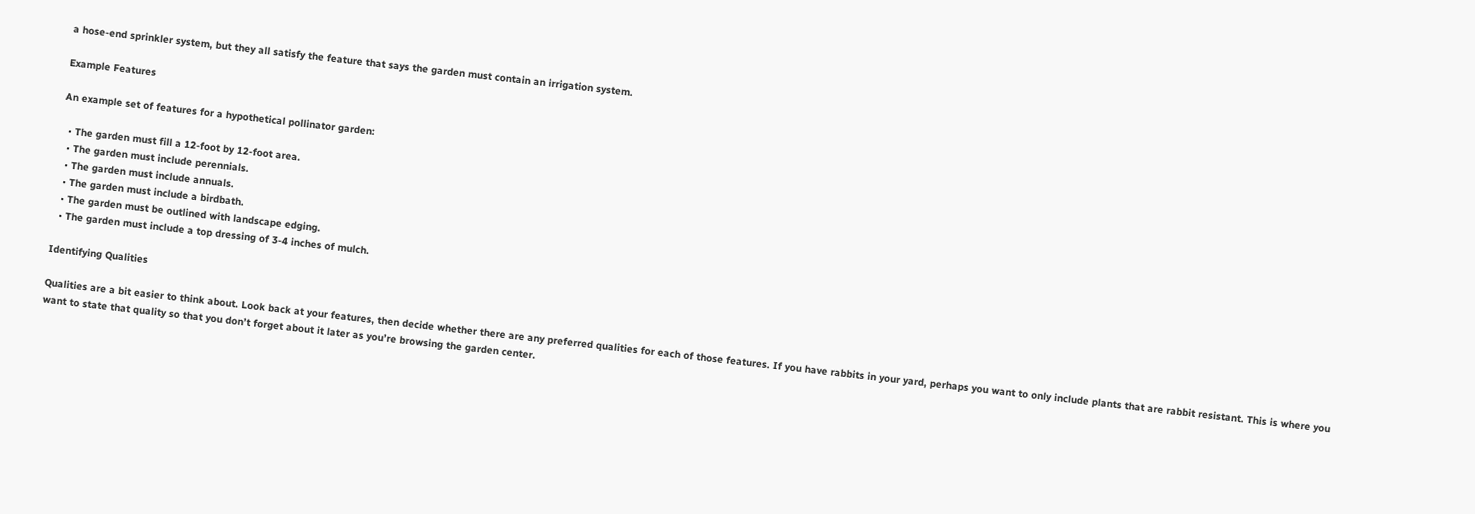a hose-end sprinkler system, but they all satisfy the feature that says the garden must contain an irrigation system.

Example Features

An example set of features for a hypothetical pollinator garden:

  • The garden must fill a 12-foot by 12-foot area.
  • The garden must include perennials.
  • The garden must include annuals.
  • The garden must include a birdbath.
  • The garden must be outlined with landscape edging.
  • The garden must include a top dressing of 3-4 inches of mulch.

Identifying Qualities

Qualities are a bit easier to think about. Look back at your features, then decide whether there are any preferred qualities for each of those features. If you have rabbits in your yard, perhaps you want to only include plants that are rabbit resistant. This is where you want to state that quality so that you don’t forget about it later as you’re browsing the garden center.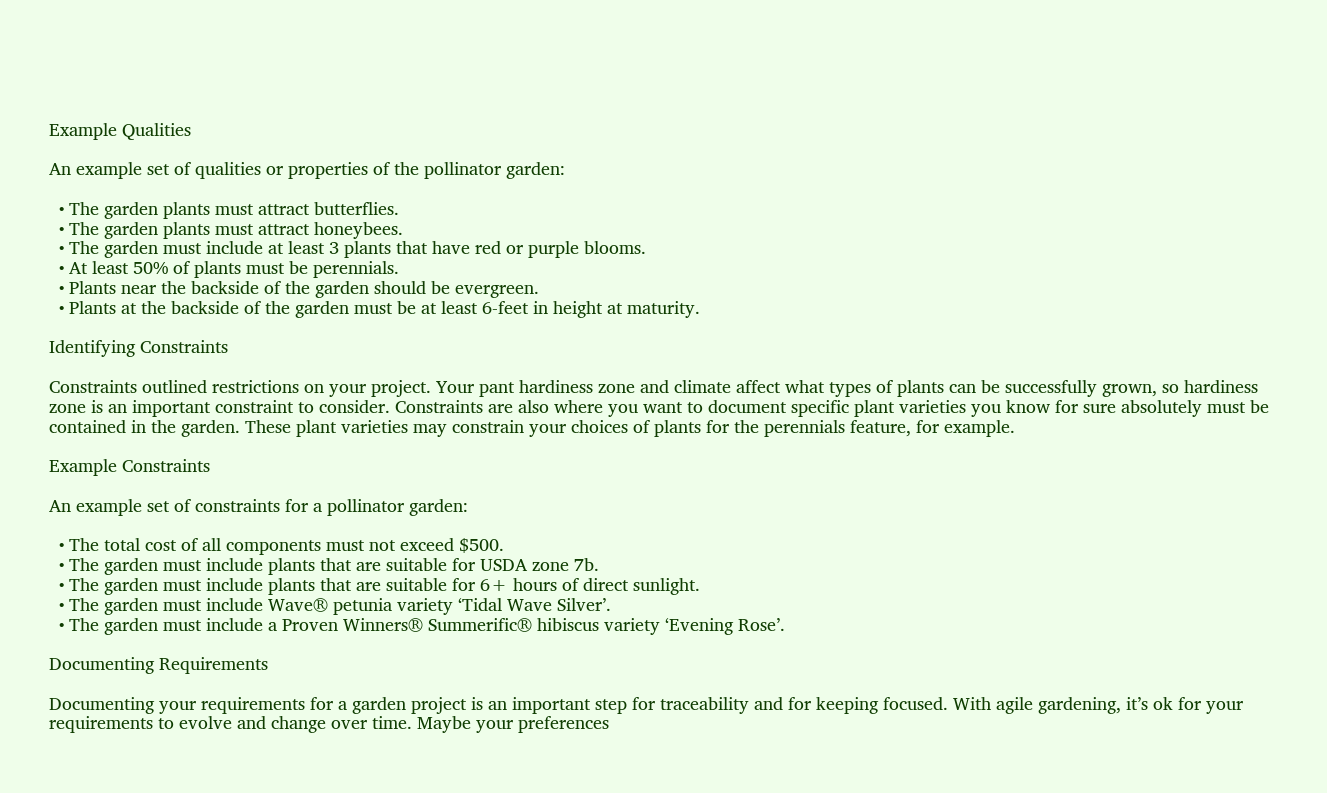Example Qualities

An example set of qualities or properties of the pollinator garden:

  • The garden plants must attract butterflies.
  • The garden plants must attract honeybees.
  • The garden must include at least 3 plants that have red or purple blooms.
  • At least 50% of plants must be perennials.
  • Plants near the backside of the garden should be evergreen.
  • Plants at the backside of the garden must be at least 6-feet in height at maturity.

Identifying Constraints

Constraints outlined restrictions on your project. Your pant hardiness zone and climate affect what types of plants can be successfully grown, so hardiness zone is an important constraint to consider. Constraints are also where you want to document specific plant varieties you know for sure absolutely must be contained in the garden. These plant varieties may constrain your choices of plants for the perennials feature, for example.

Example Constraints

An example set of constraints for a pollinator garden:

  • The total cost of all components must not exceed $500.
  • The garden must include plants that are suitable for USDA zone 7b.
  • The garden must include plants that are suitable for 6+ hours of direct sunlight.
  • The garden must include Wave® petunia variety ‘Tidal Wave Silver’.
  • The garden must include a Proven Winners® Summerific® hibiscus variety ‘Evening Rose’.

Documenting Requirements

Documenting your requirements for a garden project is an important step for traceability and for keeping focused. With agile gardening, it’s ok for your requirements to evolve and change over time. Maybe your preferences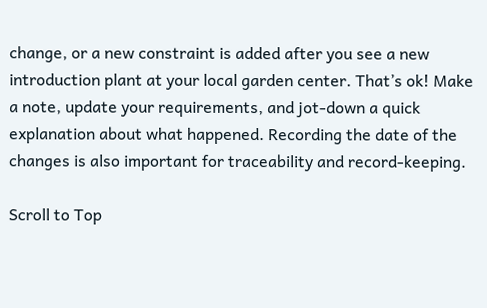change, or a new constraint is added after you see a new introduction plant at your local garden center. That’s ok! Make a note, update your requirements, and jot-down a quick explanation about what happened. Recording the date of the changes is also important for traceability and record-keeping.

Scroll to Top